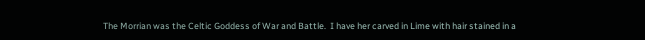The Morrian was the Celtic Goddess of War and Battle.  I have her carved in Lime with hair stained in a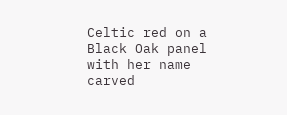Celtic red on a Black Oak panel with her name carved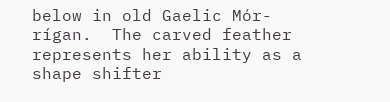below in old Gaelic Mór-rígan.  The carved feather represents her ability as a shape shifter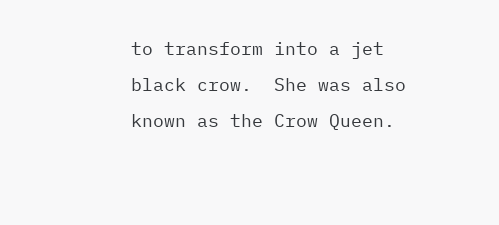to transform into a jet black crow.  She was also known as the Crow Queen.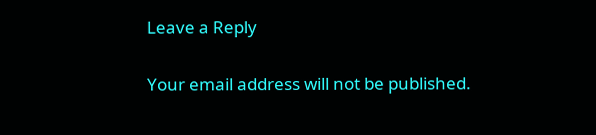Leave a Reply

Your email address will not be published.